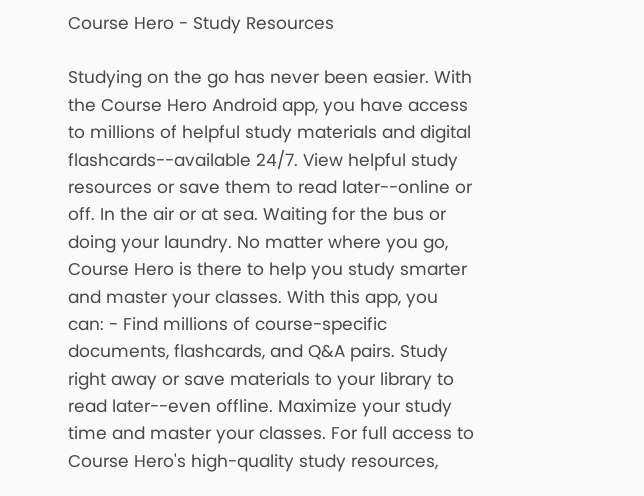Course Hero - Study Resources

Studying on the go has never been easier. With the Course Hero Android app, you have access to millions of helpful study materials and digital flashcards--available 24/7. View helpful study resources or save them to read later--online or off. In the air or at sea. Waiting for the bus or doing your laundry. No matter where you go, Course Hero is there to help you study smarter and master your classes. With this app, you can: - Find millions of course-specific documents, flashcards, and Q&A pairs. Study right away or save materials to your library to read later--even offline. Maximize your study time and master your classes. For full access to Course Hero's high-quality study resources,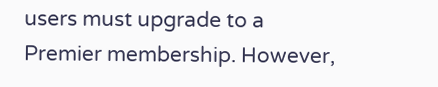users must upgrade to a Premier membership. However,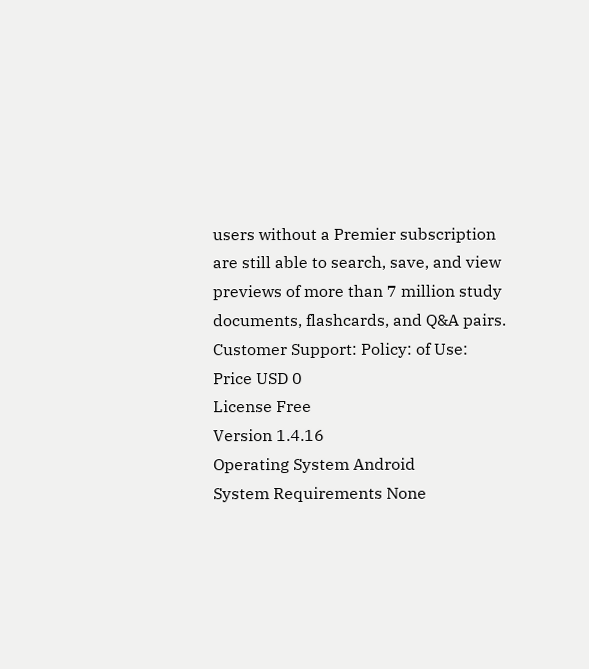users without a Premier subscription are still able to search, save, and view previews of more than 7 million study documents, flashcards, and Q&A pairs. Customer Support: Policy: of Use:
Price USD 0
License Free
Version 1.4.16
Operating System Android
System Requirements None